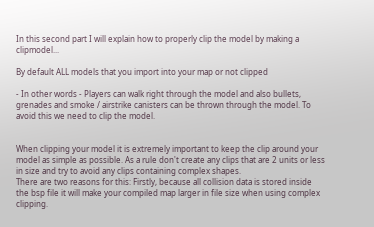In this second part I will explain how to properly clip the model by making a clipmodel...

By default ALL models that you import into your map or not clipped

- In other words - Players can walk right through the model and also bullets, grenades and smoke / airstrike canisters can be thrown through the model. To avoid this we need to clip the model.


When clipping your model it is extremely important to keep the clip around your model as simple as possible. As a rule don't create any clips that are 2 units or less in size and try to avoid any clips containing complex shapes.
There are two reasons for this: Firstly, because all collision data is stored inside the bsp file it will make your compiled map larger in file size when using complex clipping.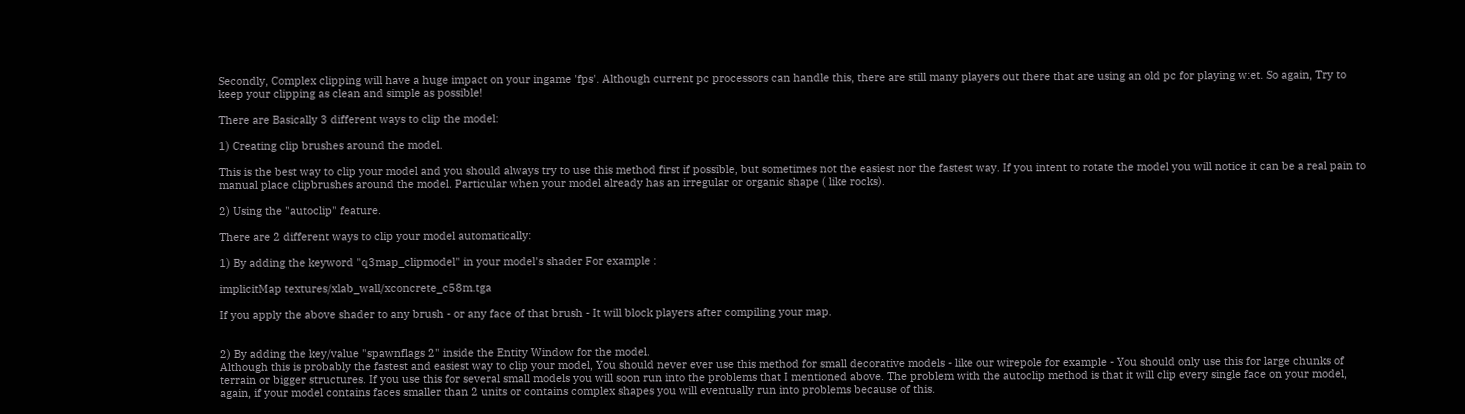Secondly, Complex clipping will have a huge impact on your ingame 'fps'. Although current pc processors can handle this, there are still many players out there that are using an old pc for playing w:et. So again, Try to keep your clipping as clean and simple as possible!

There are Basically 3 different ways to clip the model:

1) Creating clip brushes around the model.

This is the best way to clip your model and you should always try to use this method first if possible, but sometimes not the easiest nor the fastest way. If you intent to rotate the model you will notice it can be a real pain to manual place clipbrushes around the model. Particular when your model already has an irregular or organic shape ( like rocks).

2) Using the "autoclip" feature.

There are 2 different ways to clip your model automatically:

1) By adding the keyword "q3map_clipmodel" in your model's shader For example :

implicitMap textures/xlab_wall/xconcrete_c58m.tga

If you apply the above shader to any brush - or any face of that brush - It will block players after compiling your map.


2) By adding the key/value "spawnflags 2" inside the Entity Window for the model.
Although this is probably the fastest and easiest way to clip your model, You should never ever use this method for small decorative models - like our wirepole for example - You should only use this for large chunks of terrain or bigger structures. If you use this for several small models you will soon run into the problems that I mentioned above. The problem with the autoclip method is that it will clip every single face on your model, again, if your model contains faces smaller than 2 units or contains complex shapes you will eventually run into problems because of this.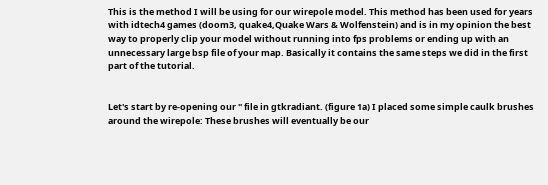This is the method I will be using for our wirepole model. This method has been used for years with idtech4 games (doom3, quake4,Quake Wars & Wolfenstein) and is in my opinion the best way to properly clip your model without running into fps problems or ending up with an unnecessary large bsp file of your map. Basically it contains the same steps we did in the first part of the tutorial.


Let's start by re-opening our '' file in gtkradiant. (figure 1a) I placed some simple caulk brushes around the wirepole: These brushes will eventually be our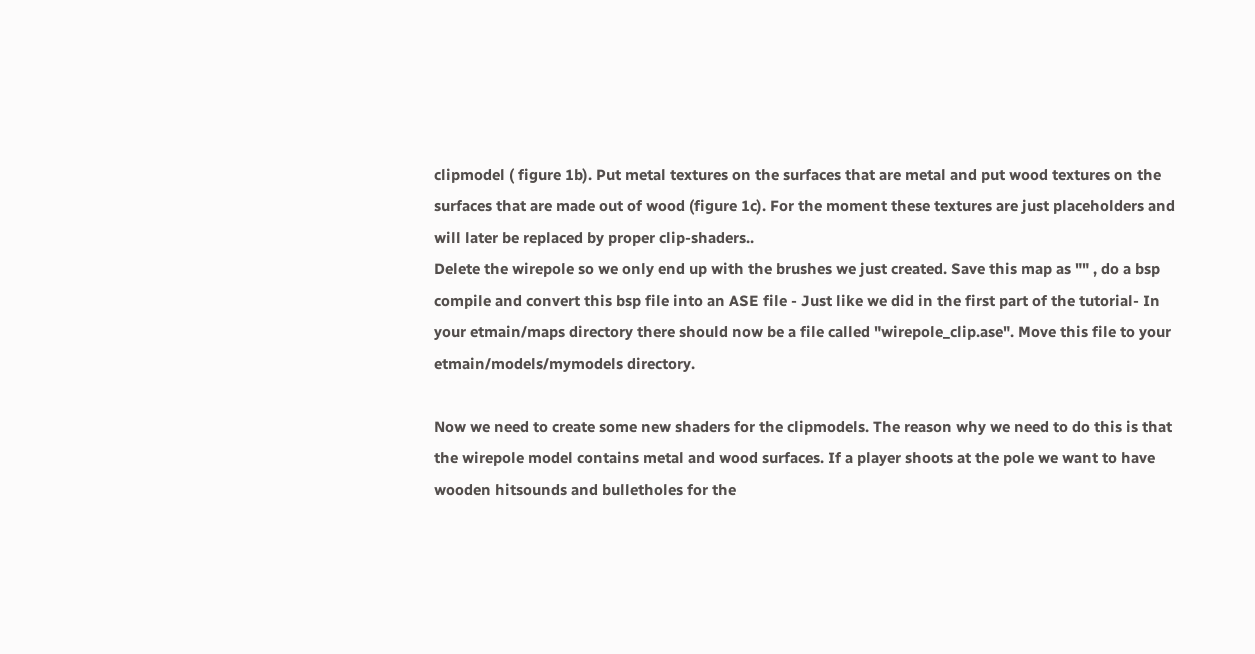clipmodel ( figure 1b). Put metal textures on the surfaces that are metal and put wood textures on the surfaces that are made out of wood (figure 1c). For the moment these textures are just placeholders and will later be replaced by proper clip-shaders..
Delete the wirepole so we only end up with the brushes we just created. Save this map as "" , do a bsp compile and convert this bsp file into an ASE file - Just like we did in the first part of the tutorial- In your etmain/maps directory there should now be a file called "wirepole_clip.ase". Move this file to your etmain/models/mymodels directory.

Now we need to create some new shaders for the clipmodels. The reason why we need to do this is that the wirepole model contains metal and wood surfaces. If a player shoots at the pole we want to have wooden hitsounds and bulletholes for the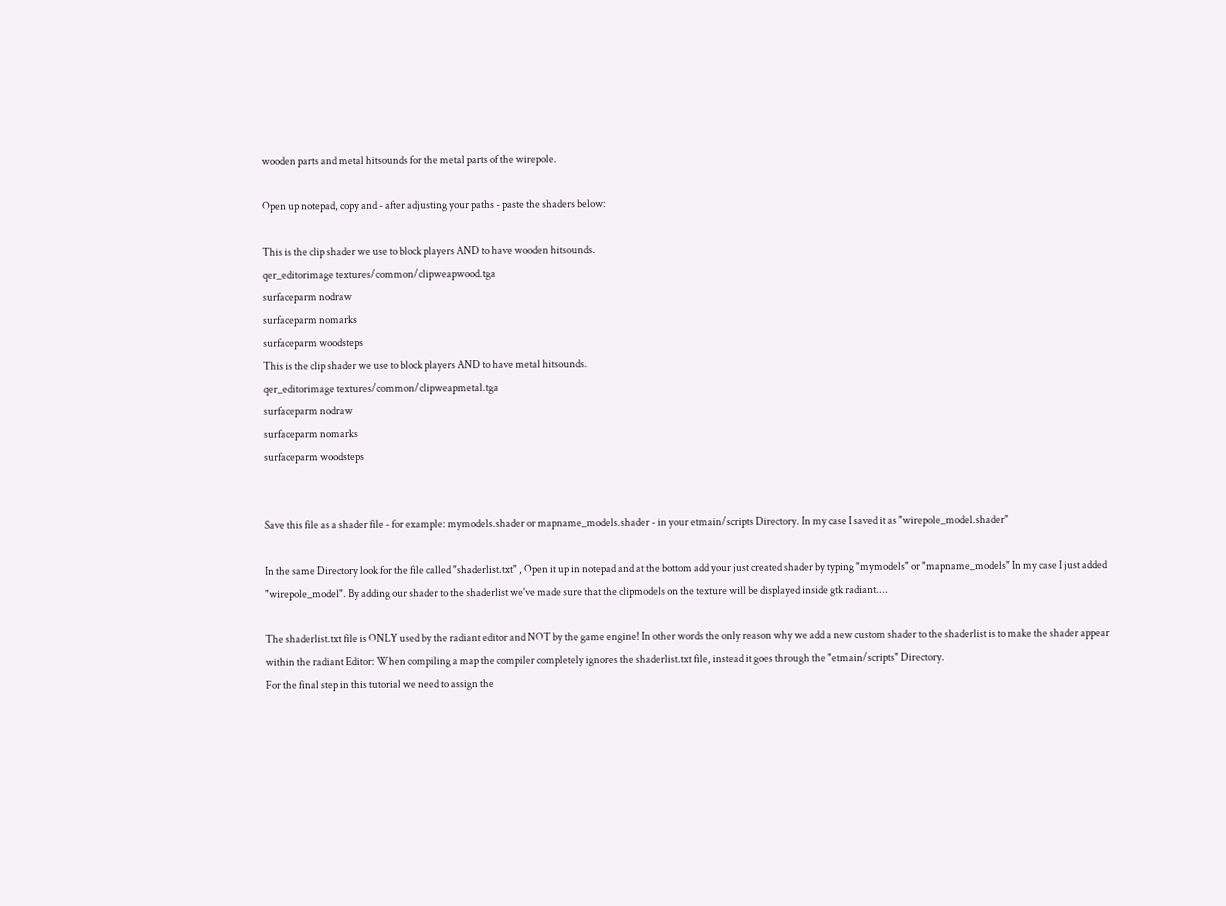wooden parts and metal hitsounds for the metal parts of the wirepole.

Open up notepad, copy and - after adjusting your paths - paste the shaders below:

This is the clip shader we use to block players AND to have wooden hitsounds.
qer_editorimage textures/common/clipweapwood.tga
surfaceparm nodraw
surfaceparm nomarks
surfaceparm woodsteps
This is the clip shader we use to block players AND to have metal hitsounds.
qer_editorimage textures/common/clipweapmetal.tga
surfaceparm nodraw
surfaceparm nomarks
surfaceparm woodsteps


Save this file as a shader file - for example: mymodels.shader or mapname_models.shader - in your etmain/scripts Directory. In my case I saved it as "wirepole_model.shader"

In the same Directory look for the file called "shaderlist.txt" , Open it up in notepad and at the bottom add your just created shader by typing "mymodels" or "mapname_models" In my case I just added "wirepole_model". By adding our shader to the shaderlist we've made sure that the clipmodels on the texture will be displayed inside gtk radiant....

The shaderlist.txt file is ONLY used by the radiant editor and NOT by the game engine! In other words the only reason why we add a new custom shader to the shaderlist is to make the shader appear within the radiant Editor: When compiling a map the compiler completely ignores the shaderlist.txt file, instead it goes through the "etmain/scripts" Directory.
For the final step in this tutorial we need to assign the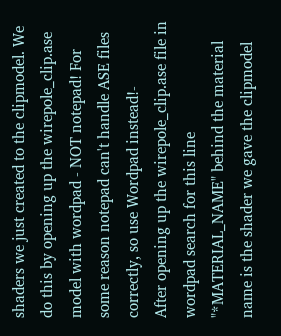shaders we just created to the clipmodel. We do this by opening up the wirepole_clip.ase model with wordpad - NOT notepad! For some reason notepad can't handle ASE files correctly, so use Wordpad instead!-
After opening up the wirepole_clip.ase file in wordpad search for this line "*MATERIAL_NAME" behind the material name is the shader we gave the clipmodel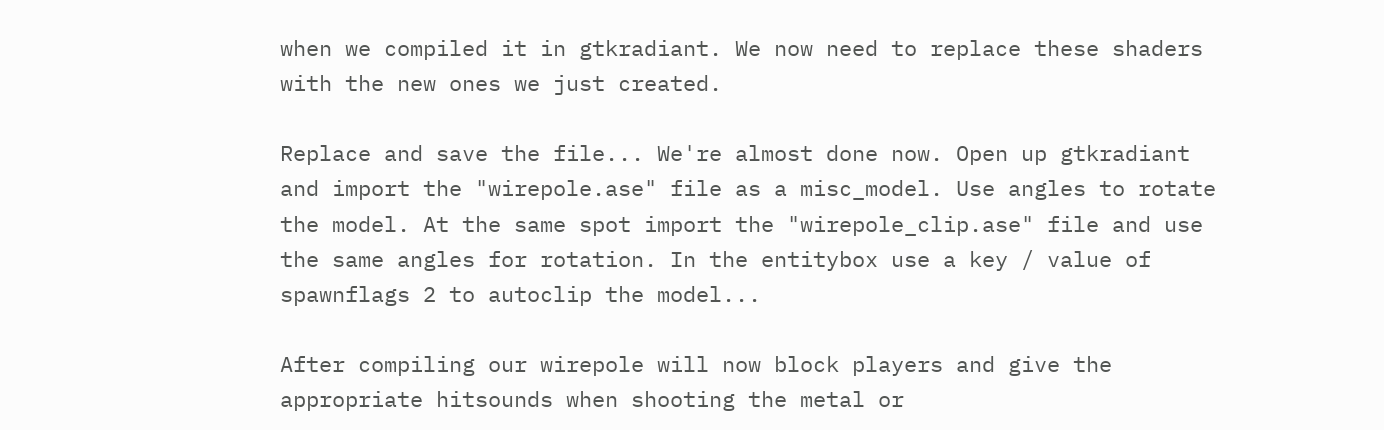when we compiled it in gtkradiant. We now need to replace these shaders with the new ones we just created.

Replace and save the file... We're almost done now. Open up gtkradiant and import the "wirepole.ase" file as a misc_model. Use angles to rotate the model. At the same spot import the "wirepole_clip.ase" file and use the same angles for rotation. In the entitybox use a key / value of spawnflags 2 to autoclip the model...

After compiling our wirepole will now block players and give the appropriate hitsounds when shooting the metal or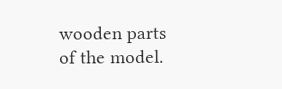wooden parts of the model.